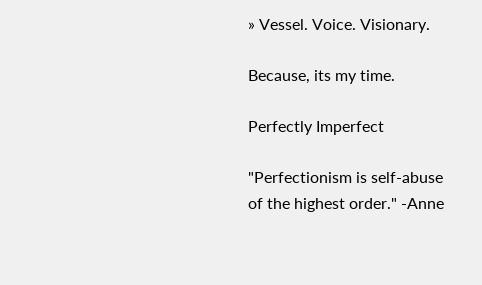» Vessel. Voice. Visionary.

Because, its my time.

Perfectly Imperfect

"Perfectionism is self-abuse of the highest order." -Anne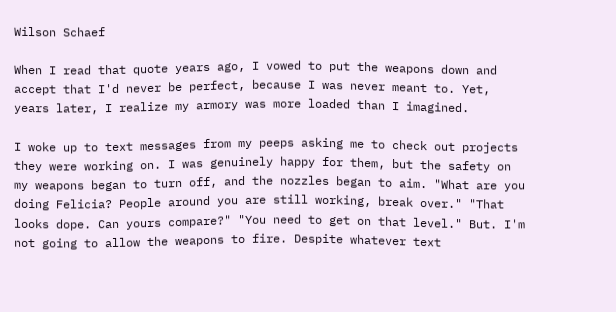Wilson Schaef

When I read that quote years ago, I vowed to put the weapons down and accept that I'd never be perfect, because I was never meant to. Yet, years later, I realize my armory was more loaded than I imagined.

I woke up to text messages from my peeps asking me to check out projects they were working on. I was genuinely happy for them, but the safety on my weapons began to turn off, and the nozzles began to aim. "What are you doing Felicia? People around you are still working, break over." "That looks dope. Can yours compare?" "You need to get on that level." But. I'm not going to allow the weapons to fire. Despite whatever text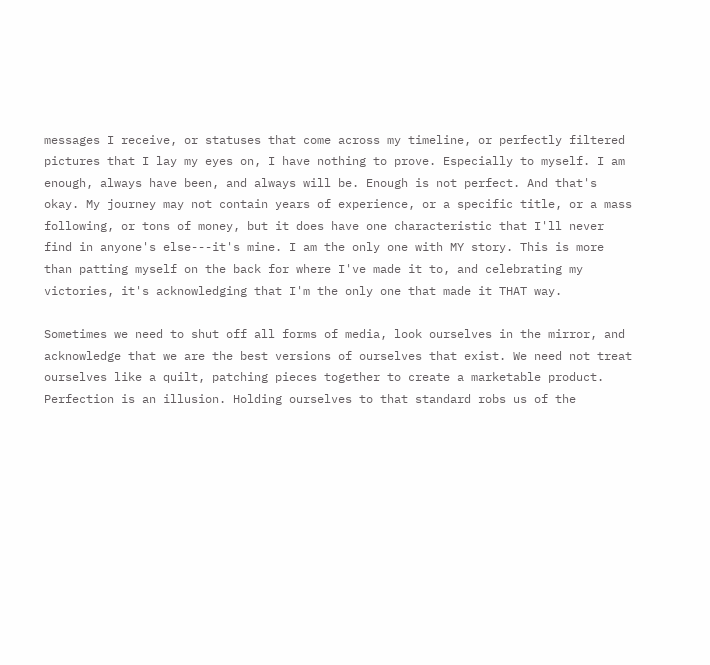messages I receive, or statuses that come across my timeline, or perfectly filtered pictures that I lay my eyes on, I have nothing to prove. Especially to myself. I am enough, always have been, and always will be. Enough is not perfect. And that's okay. My journey may not contain years of experience, or a specific title, or a mass following, or tons of money, but it does have one characteristic that I'll never find in anyone's else---it's mine. I am the only one with MY story. This is more than patting myself on the back for where I've made it to, and celebrating my victories, it's acknowledging that I'm the only one that made it THAT way.

Sometimes we need to shut off all forms of media, look ourselves in the mirror, and acknowledge that we are the best versions of ourselves that exist. We need not treat ourselves like a quilt, patching pieces together to create a marketable product. Perfection is an illusion. Holding ourselves to that standard robs us of the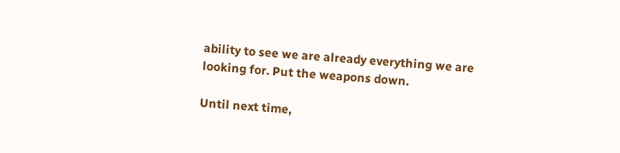ability to see we are already everything we are looking for. Put the weapons down.

Until next time,